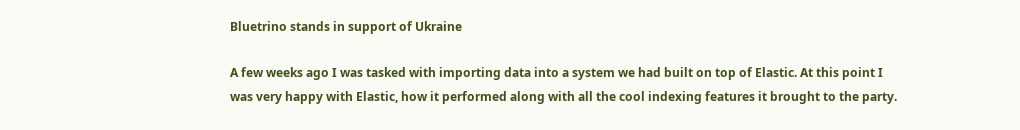Bluetrino stands in support of Ukraine

A few weeks ago I was tasked with importing data into a system we had built on top of Elastic. At this point I was very happy with Elastic, how it performed along with all the cool indexing features it brought to the party.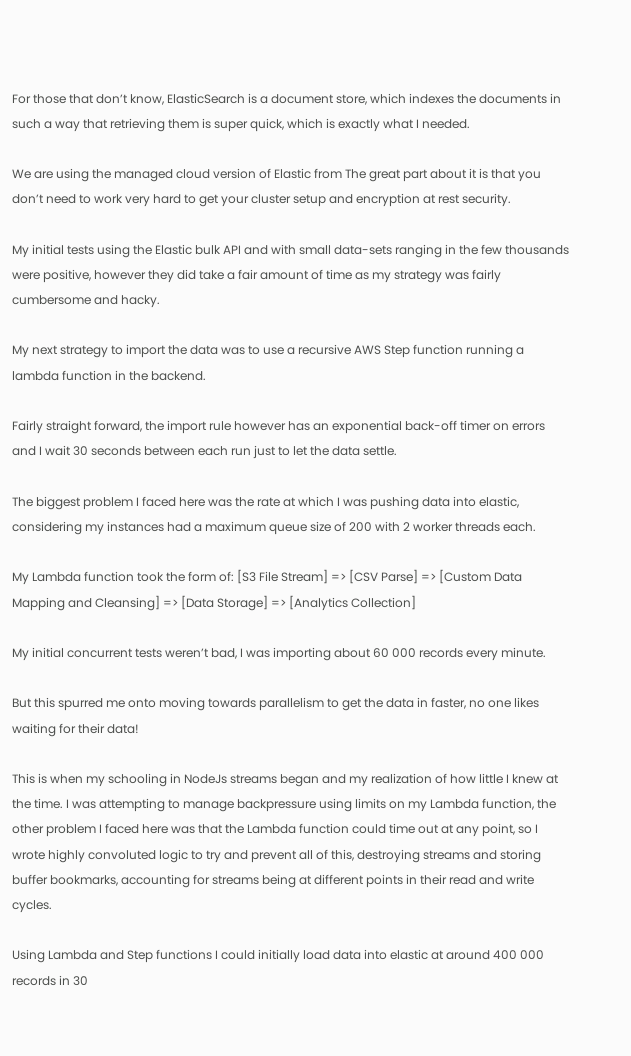For those that don’t know, ElasticSearch is a document store, which indexes the documents in such a way that retrieving them is super quick, which is exactly what I needed.

We are using the managed cloud version of Elastic from The great part about it is that you don’t need to work very hard to get your cluster setup and encryption at rest security.

My initial tests using the Elastic bulk API and with small data-sets ranging in the few thousands were positive, however they did take a fair amount of time as my strategy was fairly cumbersome and hacky.

My next strategy to import the data was to use a recursive AWS Step function running a lambda function in the backend.

Fairly straight forward, the import rule however has an exponential back-off timer on errors and I wait 30 seconds between each run just to let the data settle.

The biggest problem I faced here was the rate at which I was pushing data into elastic, considering my instances had a maximum queue size of 200 with 2 worker threads each.

My Lambda function took the form of: [S3 File Stream] => [CSV Parse] => [Custom Data Mapping and Cleansing] => [Data Storage] => [Analytics Collection]

My initial concurrent tests weren’t bad, I was importing about 60 000 records every minute.

But this spurred me onto moving towards parallelism to get the data in faster, no one likes waiting for their data!

This is when my schooling in NodeJs streams began and my realization of how little I knew at the time. I was attempting to manage backpressure using limits on my Lambda function, the other problem I faced here was that the Lambda function could time out at any point, so I wrote highly convoluted logic to try and prevent all of this, destroying streams and storing buffer bookmarks, accounting for streams being at different points in their read and write cycles.

Using Lambda and Step functions I could initially load data into elastic at around 400 000 records in 30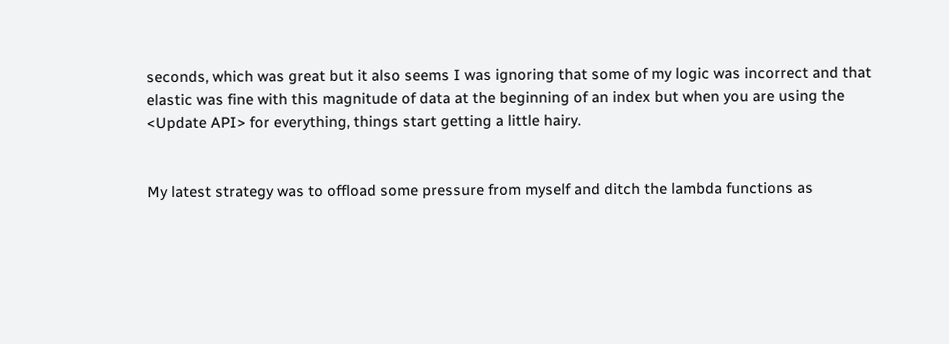seconds, which was great but it also seems I was ignoring that some of my logic was incorrect and that elastic was fine with this magnitude of data at the beginning of an index but when you are using the <Update API> for everything, things start getting a little hairy.


My latest strategy was to offload some pressure from myself and ditch the lambda functions as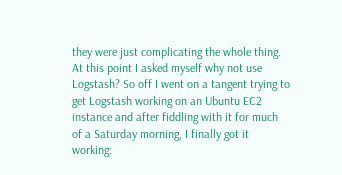they were just complicating the whole thing. At this point I asked myself why not use Logstash? So off I went on a tangent trying to get Logstash working on an Ubuntu EC2 instance and after fiddling with it for much of a Saturday morning, I finally got it working: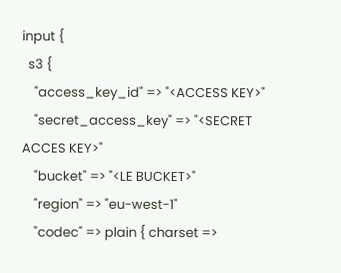input {
  s3 {
    "access_key_id" => "<ACCESS KEY>"
    "secret_access_key" => "<SECRET ACCES KEY>"
    "bucket" => "<LE BUCKET>"
    "region" => "eu-west-1"
    "codec" => plain { charset =>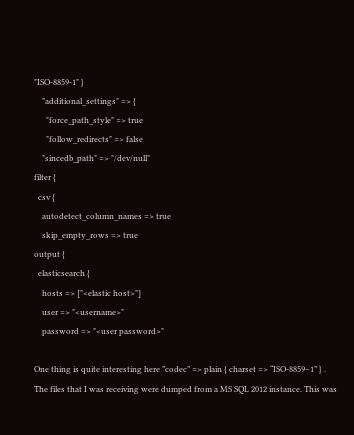"ISO-8859-1" }
    "additional_settings" => {
      "force_path_style" => true
      "follow_redirects" => false
    "sincedb_path" => "/dev/null"
filter {
  csv {
    autodetect_column_names => true
    skip_empty_rows => true
output {
  elasticsearch {
    hosts => ["<elastic host>"]
    user => "<username>"
    password => "<user password>"

One thing is quite interesting here ”codec” => plain { charset => “ISO-8859–1” } . The files that I was receiving were dumped from a MS SQL 2012 instance. This was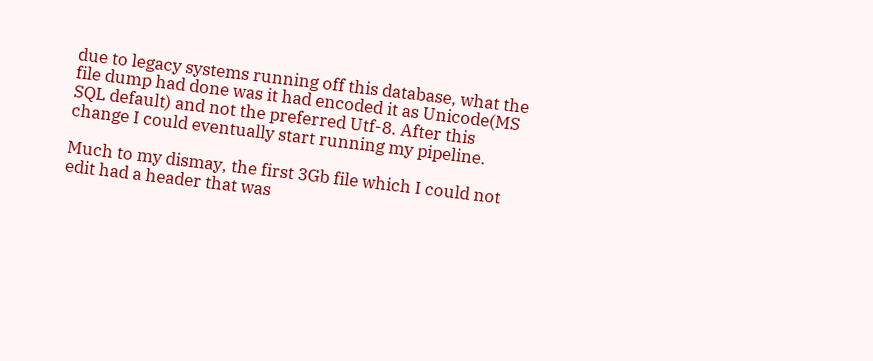due to legacy systems running off this database, what the file dump had done was it had encoded it as Unicode(MS SQL default) and not the preferred Utf-8. After this change I could eventually start running my pipeline.

Much to my dismay, the first 3Gb file which I could not edit had a header that was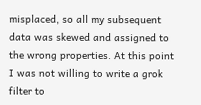misplaced, so all my subsequent data was skewed and assigned to the wrong properties. At this point I was not willing to write a grok filter to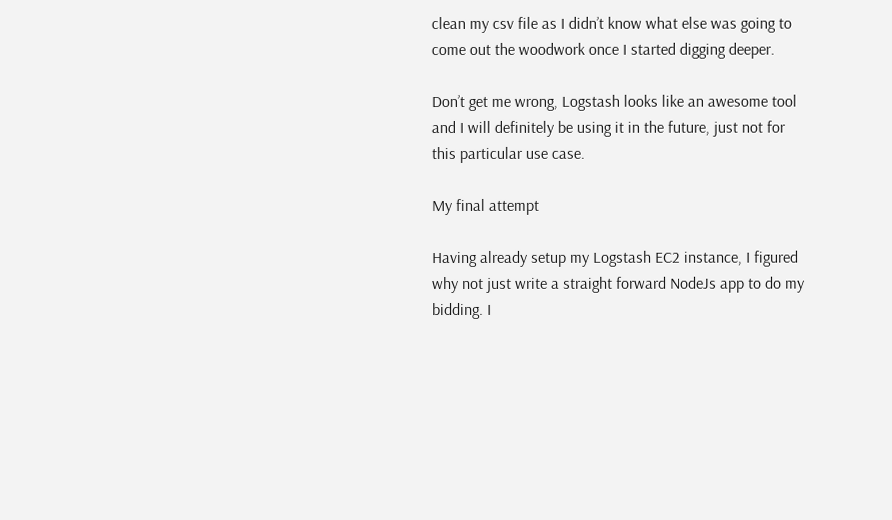clean my csv file as I didn’t know what else was going to come out the woodwork once I started digging deeper.

Don’t get me wrong, Logstash looks like an awesome tool and I will definitely be using it in the future, just not for this particular use case.

My final attempt

Having already setup my Logstash EC2 instance, I figured why not just write a straight forward NodeJs app to do my bidding. I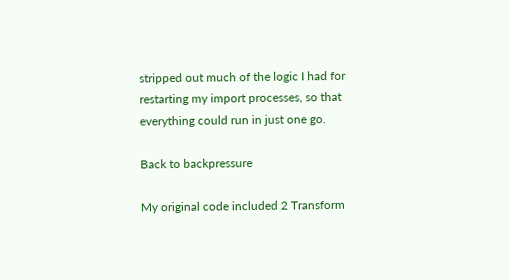stripped out much of the logic I had for restarting my import processes, so that everything could run in just one go.

Back to backpressure

My original code included 2 Transform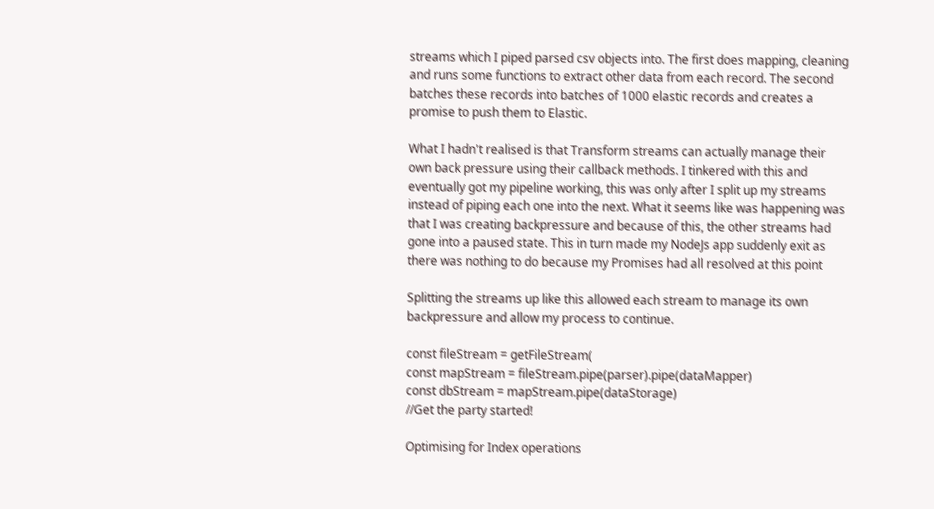streams which I piped parsed csv objects into. The first does mapping, cleaning and runs some functions to extract other data from each record. The second batches these records into batches of 1000 elastic records and creates a promise to push them to Elastic.

What I hadn't realised is that Transform streams can actually manage their own back pressure using their callback methods. I tinkered with this and eventually got my pipeline working, this was only after I split up my streams instead of piping each one into the next. What it seems like was happening was that I was creating backpressure and because of this, the other streams had gone into a paused state. This in turn made my NodeJs app suddenly exit as there was nothing to do because my Promises had all resolved at this point

Splitting the streams up like this allowed each stream to manage its own backpressure and allow my process to continue.

const fileStream = getFileStream(
const mapStream = fileStream.pipe(parser).pipe(dataMapper)
const dbStream = mapStream.pipe(dataStorage)
//Get the party started!

Optimising for Index operations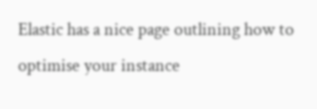Elastic has a nice page outlining how to optimise your instance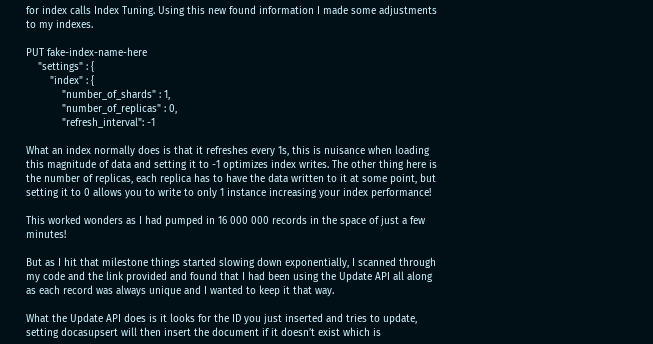for index calls Index Tuning. Using this new found information I made some adjustments to my indexes.

PUT fake-index-name-here
    "settings" : {
        "index" : {
            "number_of_shards" : 1,
            "number_of_replicas" : 0,
            "refresh_interval": -1

What an index normally does is that it refreshes every 1s, this is nuisance when loading this magnitude of data and setting it to -1 optimizes index writes. The other thing here is the number of replicas, each replica has to have the data written to it at some point, but setting it to 0 allows you to write to only 1 instance increasing your index performance!

This worked wonders as I had pumped in 16 000 000 records in the space of just a few minutes!

But as I hit that milestone things started slowing down exponentially, I scanned through my code and the link provided and found that I had been using the Update API all along as each record was always unique and I wanted to keep it that way.

What the Update API does is it looks for the ID you just inserted and tries to update, setting docasupsert will then insert the document if it doesn’t exist which is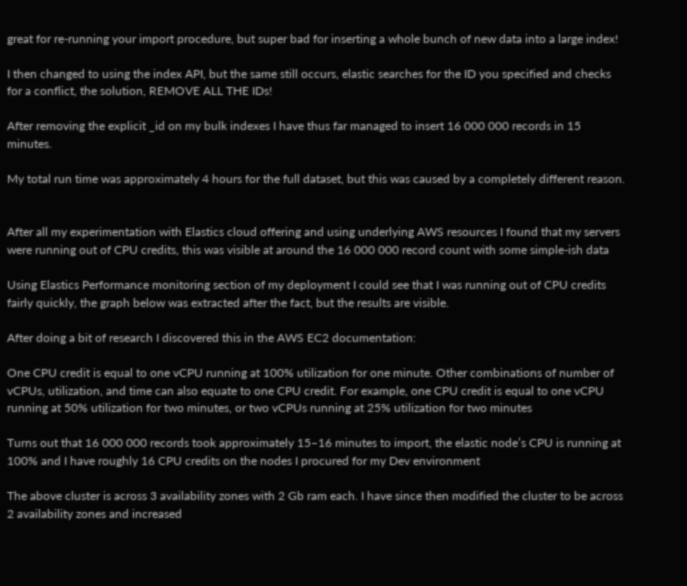great for re-running your import procedure, but super bad for inserting a whole bunch of new data into a large index!

I then changed to using the index API, but the same still occurs, elastic searches for the ID you specified and checks for a conflict, the solution, REMOVE ALL THE IDs!

After removing the explicit _id on my bulk indexes I have thus far managed to insert 16 000 000 records in 15 minutes.

My total run time was approximately 4 hours for the full dataset, but this was caused by a completely different reason.


After all my experimentation with Elastics cloud offering and using underlying AWS resources I found that my servers were running out of CPU credits, this was visible at around the 16 000 000 record count with some simple-ish data

Using Elastics Performance monitoring section of my deployment I could see that I was running out of CPU credits fairly quickly, the graph below was extracted after the fact, but the results are visible.

After doing a bit of research I discovered this in the AWS EC2 documentation:

One CPU credit is equal to one vCPU running at 100% utilization for one minute. Other combinations of number of vCPUs, utilization, and time can also equate to one CPU credit. For example, one CPU credit is equal to one vCPU running at 50% utilization for two minutes, or two vCPUs running at 25% utilization for two minutes

Turns out that 16 000 000 records took approximately 15–16 minutes to import, the elastic node’s CPU is running at 100% and I have roughly 16 CPU credits on the nodes I procured for my Dev environment

The above cluster is across 3 availability zones with 2 Gb ram each. I have since then modified the cluster to be across 2 availability zones and increased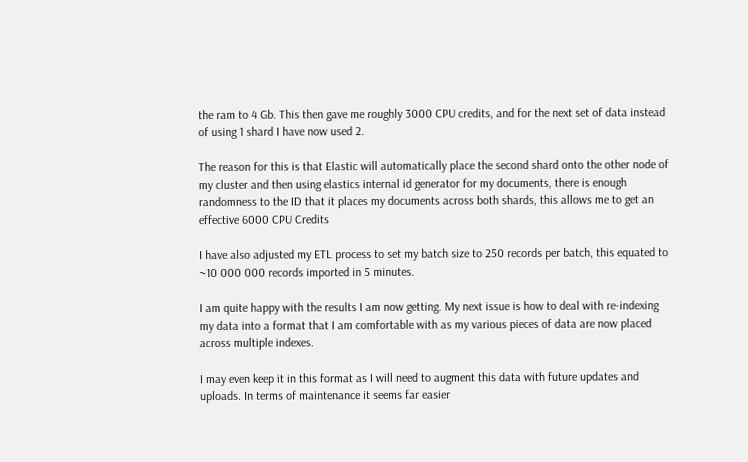the ram to 4 Gb. This then gave me roughly 3000 CPU credits, and for the next set of data instead of using 1 shard I have now used 2.

The reason for this is that Elastic will automatically place the second shard onto the other node of my cluster and then using elastics internal id generator for my documents, there is enough randomness to the ID that it places my documents across both shards, this allows me to get an effective 6000 CPU Credits

I have also adjusted my ETL process to set my batch size to 250 records per batch, this equated to ~10 000 000 records imported in 5 minutes.

I am quite happy with the results I am now getting. My next issue is how to deal with re-indexing my data into a format that I am comfortable with as my various pieces of data are now placed across multiple indexes.

I may even keep it in this format as I will need to augment this data with future updates and uploads. In terms of maintenance it seems far easier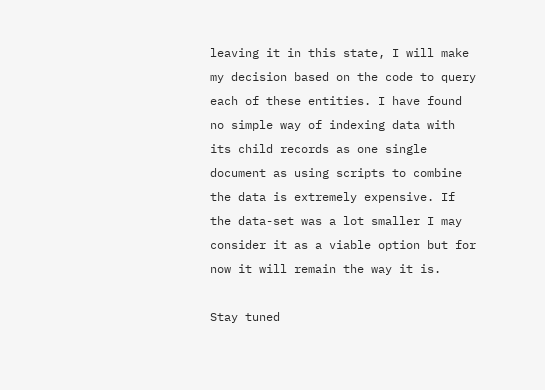leaving it in this state, I will make my decision based on the code to query each of these entities. I have found no simple way of indexing data with its child records as one single document as using scripts to combine the data is extremely expensive. If the data-set was a lot smaller I may consider it as a viable option but for now it will remain the way it is.

Stay tuned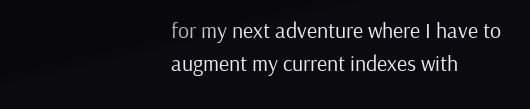for my next adventure where I have to augment my current indexes with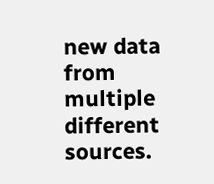new data from multiple different sources.